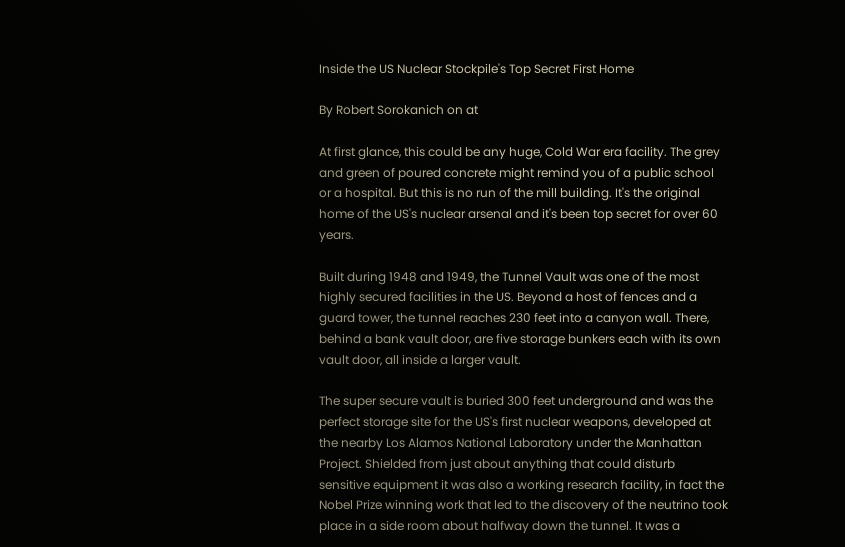Inside the US Nuclear Stockpile's Top Secret First Home

By Robert Sorokanich on at

At first glance, this could be any huge, Cold War era facility. The grey and green of poured concrete might remind you of a public school or a hospital. But this is no run of the mill building. It's the original home of the US's nuclear arsenal and it's been top secret for over 60 years.

Built during 1948 and 1949, the Tunnel Vault was one of the most highly secured facilities in the US. Beyond a host of fences and a guard tower, the tunnel reaches 230 feet into a canyon wall. There, behind a bank vault door, are five storage bunkers each with its own vault door, all inside a larger vault.

The super secure vault is buried 300 feet underground and was the perfect storage site for the US's first nuclear weapons, developed at the nearby Los Alamos National Laboratory under the Manhattan Project. Shielded from just about anything that could disturb sensitive equipment it was also a working research facility, in fact the Nobel Prize winning work that led to the discovery of the neutrino took place in a side room about halfway down the tunnel. It was a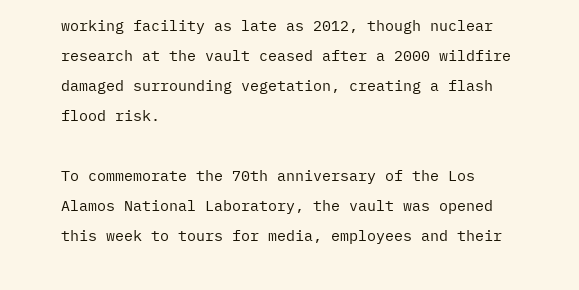working facility as late as 2012, though nuclear research at the vault ceased after a 2000 wildfire damaged surrounding vegetation, creating a flash flood risk.

To commemorate the 70th anniversary of the Los Alamos National Laboratory, the vault was opened this week to tours for media, employees and their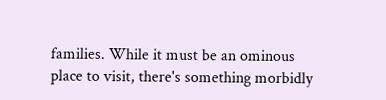families. While it must be an ominous place to visit, there's something morbidly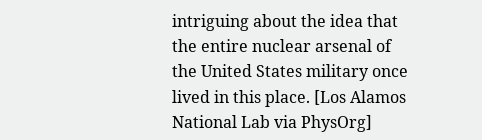intriguing about the idea that the entire nuclear arsenal of the United States military once lived in this place. [Los Alamos National Lab via PhysOrg]